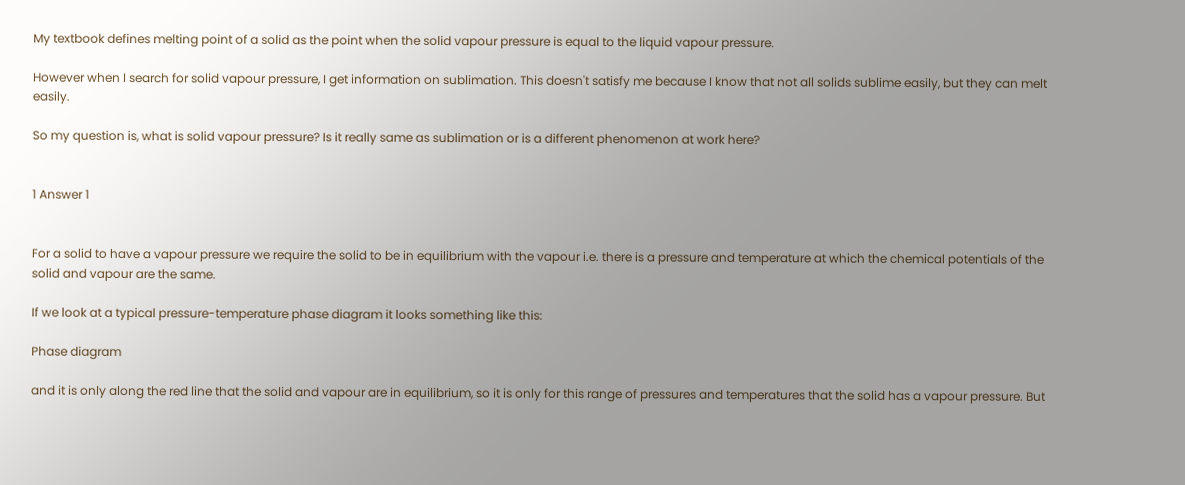My textbook defines melting point of a solid as the point when the solid vapour pressure is equal to the liquid vapour pressure.

However when I search for solid vapour pressure, I get information on sublimation. This doesn't satisfy me because I know that not all solids sublime easily, but they can melt easily.

So my question is, what is solid vapour pressure? Is it really same as sublimation or is a different phenomenon at work here?


1 Answer 1


For a solid to have a vapour pressure we require the solid to be in equilibrium with the vapour i.e. there is a pressure and temperature at which the chemical potentials of the solid and vapour are the same.

If we look at a typical pressure-temperature phase diagram it looks something like this:

Phase diagram

and it is only along the red line that the solid and vapour are in equilibrium, so it is only for this range of pressures and temperatures that the solid has a vapour pressure. But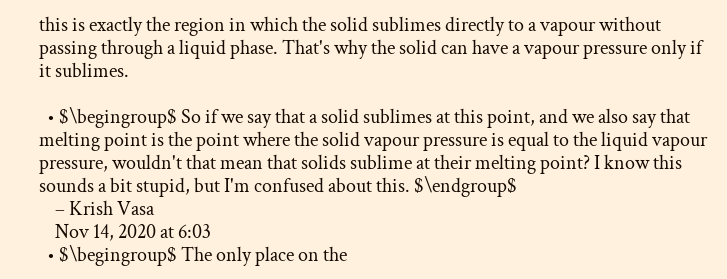this is exactly the region in which the solid sublimes directly to a vapour without passing through a liquid phase. That's why the solid can have a vapour pressure only if it sublimes.

  • $\begingroup$ So if we say that a solid sublimes at this point, and we also say that melting point is the point where the solid vapour pressure is equal to the liquid vapour pressure, wouldn't that mean that solids sublime at their melting point? I know this sounds a bit stupid, but I'm confused about this. $\endgroup$
    – Krish Vasa
    Nov 14, 2020 at 6:03
  • $\begingroup$ The only place on the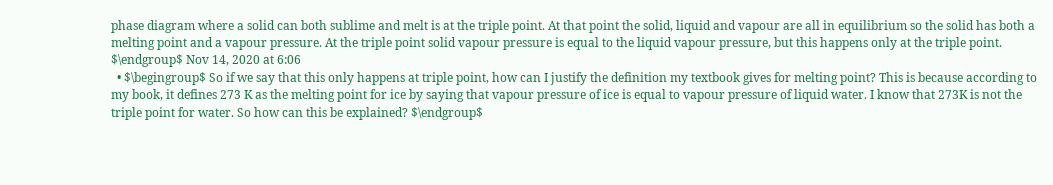phase diagram where a solid can both sublime and melt is at the triple point. At that point the solid, liquid and vapour are all in equilibrium so the solid has both a melting point and a vapour pressure. At the triple point solid vapour pressure is equal to the liquid vapour pressure, but this happens only at the triple point. $\endgroup$ Nov 14, 2020 at 6:06
  • $\begingroup$ So if we say that this only happens at triple point, how can I justify the definition my textbook gives for melting point? This is because according to my book, it defines 273 K as the melting point for ice by saying that vapour pressure of ice is equal to vapour pressure of liquid water. I know that 273K is not the triple point for water. So how can this be explained? $\endgroup$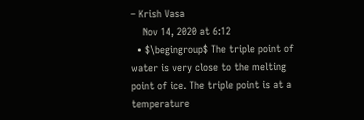– Krish Vasa
    Nov 14, 2020 at 6:12
  • $\begingroup$ The triple point of water is very close to the melting point of ice. The triple point is at a temperature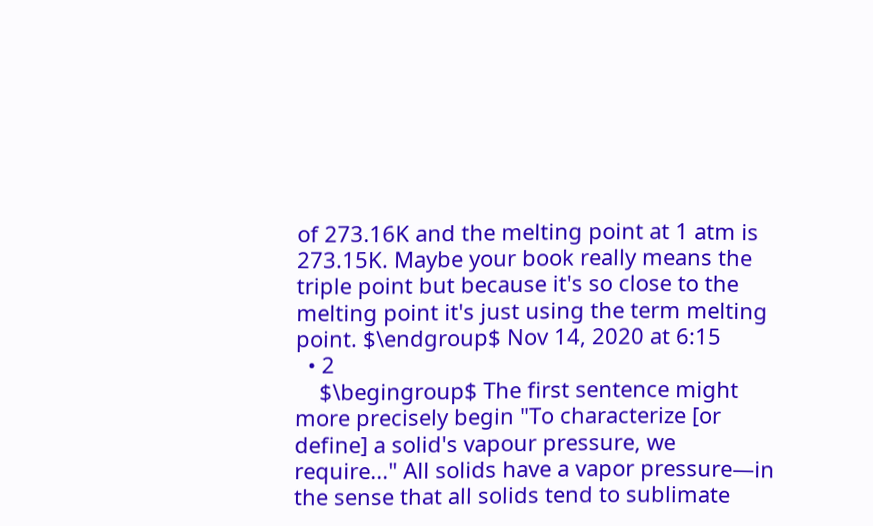of 273.16K and the melting point at 1 atm is 273.15K. Maybe your book really means the triple point but because it's so close to the melting point it's just using the term melting point. $\endgroup$ Nov 14, 2020 at 6:15
  • 2
    $\begingroup$ The first sentence might more precisely begin "To characterize [or define] a solid's vapour pressure, we require..." All solids have a vapor pressure—in the sense that all solids tend to sublimate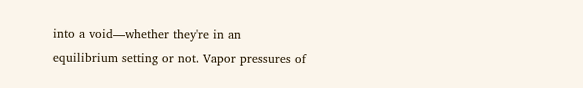into a void—whether they're in an equilibrium setting or not. Vapor pressures of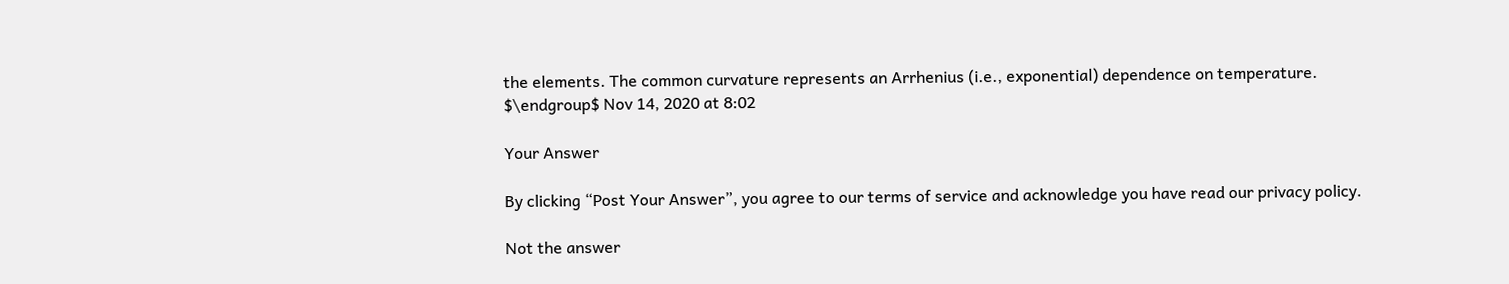the elements. The common curvature represents an Arrhenius (i.e., exponential) dependence on temperature. $\endgroup$ Nov 14, 2020 at 8:02

Your Answer

By clicking “Post Your Answer”, you agree to our terms of service and acknowledge you have read our privacy policy.

Not the answer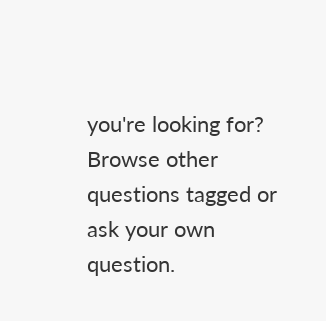you're looking for? Browse other questions tagged or ask your own question.